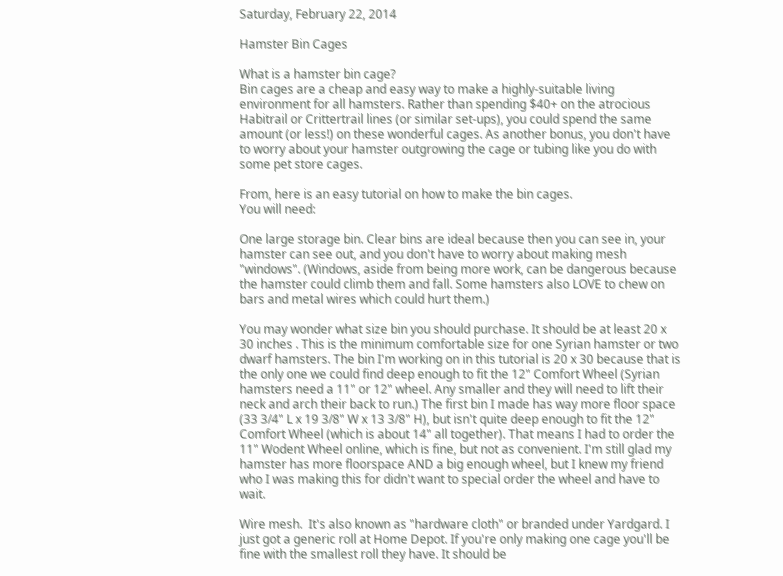Saturday, February 22, 2014

Hamster Bin Cages

What is a hamster bin cage?
Bin cages are a cheap and easy way to make a highly-suitable living environment for all hamsters. Rather than spending $40+ on the atrocious Habitrail or Crittertrail lines (or similar set-ups), you could spend the same amount (or less!) on these wonderful cages. As another bonus, you don't have to worry about your hamster outgrowing the cage or tubing like you do with some pet store cages.

From, here is an easy tutorial on how to make the bin cages.
You will need:

One large storage bin. Clear bins are ideal because then you can see in, your hamster can see out, and you don't have to worry about making mesh "windows". (Windows, aside from being more work, can be dangerous because the hamster could climb them and fall. Some hamsters also LOVE to chew on bars and metal wires which could hurt them.)

You may wonder what size bin you should purchase. It should be at least 20 x 30 inches . This is the minimum comfortable size for one Syrian hamster or two dwarf hamsters. The bin I'm working on in this tutorial is 20 x 30 because that is the only one we could find deep enough to fit the 12" Comfort Wheel (Syrian hamsters need a 11" or 12" wheel. Any smaller and they will need to lift their neck and arch their back to run.) The first bin I made has way more floor space (33 3/4" L x 19 3/8" W x 13 3/8" H), but isn't quite deep enough to fit the 12" Comfort Wheel (which is about 14" all together). That means I had to order the 11" Wodent Wheel online, which is fine, but not as convenient. I'm still glad my hamster has more floorspace AND a big enough wheel, but I knew my friend who I was making this for didn't want to special order the wheel and have to wait.

Wire mesh.  It's also known as "hardware cloth" or branded under Yardgard. I just got a generic roll at Home Depot. If you're only making one cage you'll be fine with the smallest roll they have. It should be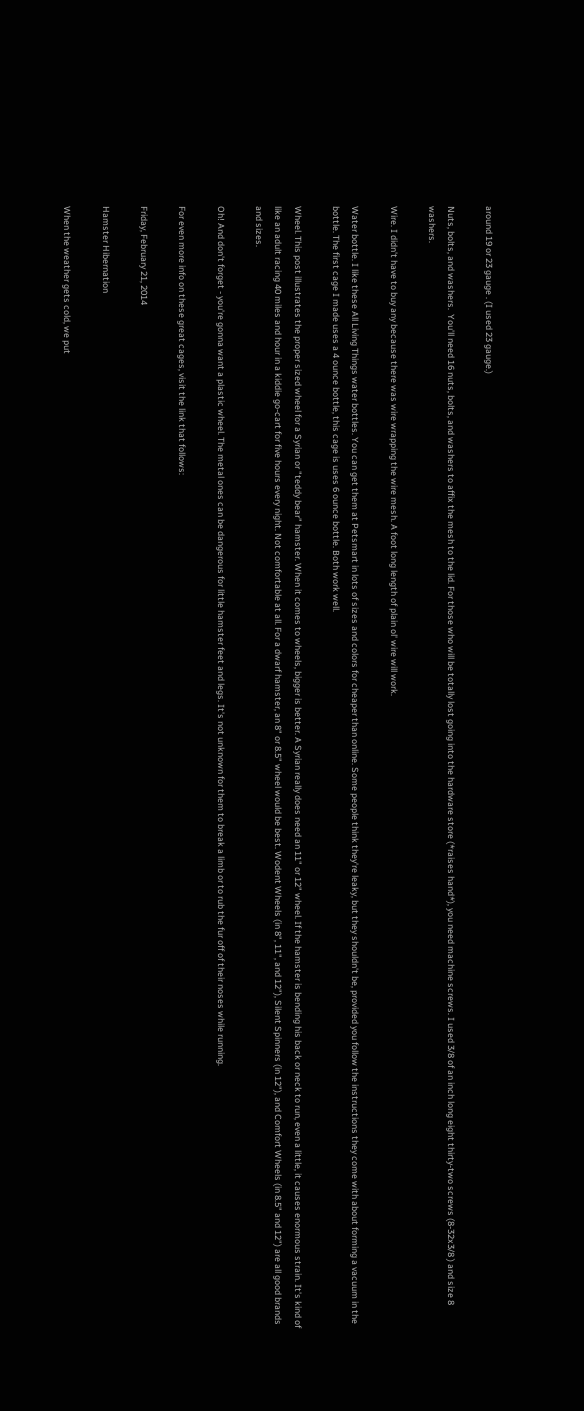around 19 or 23 gauge . (I used 23 gauge.)

Nuts, bolts, and washers.  You'll need 16 nuts, bolts, and washers to affix the mesh to the lid. For those who will be totally lost going into the hardware store (*raises hand*), you need machine screws. I used 3/8 of an inch long eight thirty-two screws (8-32x3/8 ) and size 8 washers.

Wire. I didn't have to buy any because there was wire wrapping the wire mesh. A foot long length of plain ol' wire will work.

Water bottle. I like these All Living Things water bottles. You can get them at Petsmart in lots of sizes and colors for cheaper than online. Some people think they're leaky, but they shouldn't be, provided you follow the instructions they come with about forming a vacuum in the bottle. The first cage I made uses a 4 ounce bottle, this cage is uses 6 ounce bottle. Both work well.

Wheel. This post illustrates the proper sized wheel for a Syrian or "teddy bear" hamster. When it comes to wheels, bigger is better. A Syrian really does need an 11" or 12" wheel. If the hamster is bending his back or neck to run, even a little, it causes enormous strain. It's kind of like an adult racing 40 miles and hour in a kiddie go-cart for five hours every night. Not comfortable at all. For a dwarf hamster, an 8" or 8.5" wheel would be best. Wodent Wheels (in 8", 11", and 12"), Silent Spinners (in 12"), and Comfort Wheels (in 8.5" and 12") are all good brands and sizes.

Oh! And don't forget - you're gonna want a plastic wheel. The metal ones can be dangerous for little hamster feet and legs. It's not unknown for them to break a limb or to rub the fur off of their noses while running.

For even more info on these great cages, visit the link that follows:

Friday, February 21, 2014

Hamster Hibernation

When the weather gets cold, we put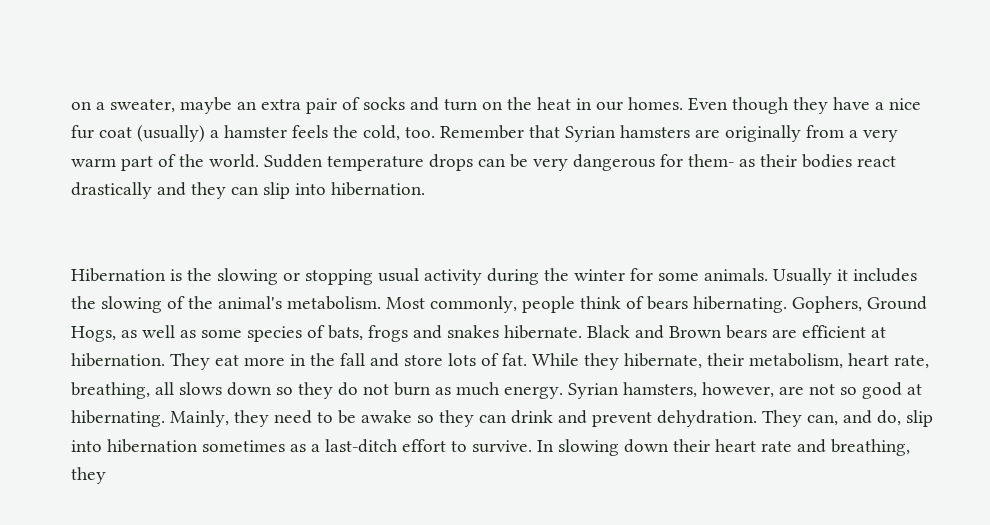on a sweater, maybe an extra pair of socks and turn on the heat in our homes. Even though they have a nice fur coat (usually) a hamster feels the cold, too. Remember that Syrian hamsters are originally from a very warm part of the world. Sudden temperature drops can be very dangerous for them- as their bodies react drastically and they can slip into hibernation.


Hibernation is the slowing or stopping usual activity during the winter for some animals. Usually it includes the slowing of the animal's metabolism. Most commonly, people think of bears hibernating. Gophers, Ground Hogs, as well as some species of bats, frogs and snakes hibernate. Black and Brown bears are efficient at hibernation. They eat more in the fall and store lots of fat. While they hibernate, their metabolism, heart rate, breathing, all slows down so they do not burn as much energy. Syrian hamsters, however, are not so good at hibernating. Mainly, they need to be awake so they can drink and prevent dehydration. They can, and do, slip into hibernation sometimes as a last-ditch effort to survive. In slowing down their heart rate and breathing, they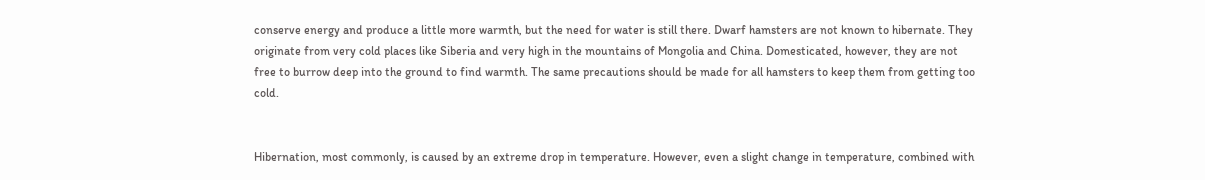conserve energy and produce a little more warmth, but the need for water is still there. Dwarf hamsters are not known to hibernate. They originate from very cold places like Siberia and very high in the mountains of Mongolia and China. Domesticated, however, they are not free to burrow deep into the ground to find warmth. The same precautions should be made for all hamsters to keep them from getting too cold.


Hibernation, most commonly, is caused by an extreme drop in temperature. However, even a slight change in temperature, combined with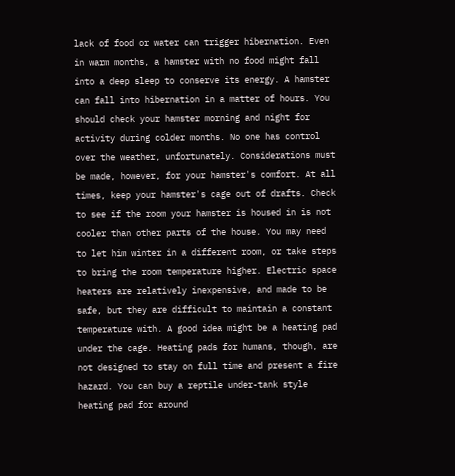lack of food or water can trigger hibernation. Even in warm months, a hamster with no food might fall into a deep sleep to conserve its energy. A hamster can fall into hibernation in a matter of hours. You should check your hamster morning and night for activity during colder months. No one has control over the weather, unfortunately. Considerations must be made, however, for your hamster's comfort. At all times, keep your hamster's cage out of drafts. Check to see if the room your hamster is housed in is not cooler than other parts of the house. You may need to let him winter in a different room, or take steps to bring the room temperature higher. Electric space heaters are relatively inexpensive, and made to be safe, but they are difficult to maintain a constant temperature with. A good idea might be a heating pad under the cage. Heating pads for humans, though, are not designed to stay on full time and present a fire hazard. You can buy a reptile under-tank style heating pad for around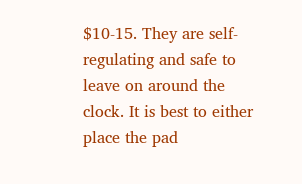$10-15. They are self-regulating and safe to leave on around the clock. It is best to either place the pad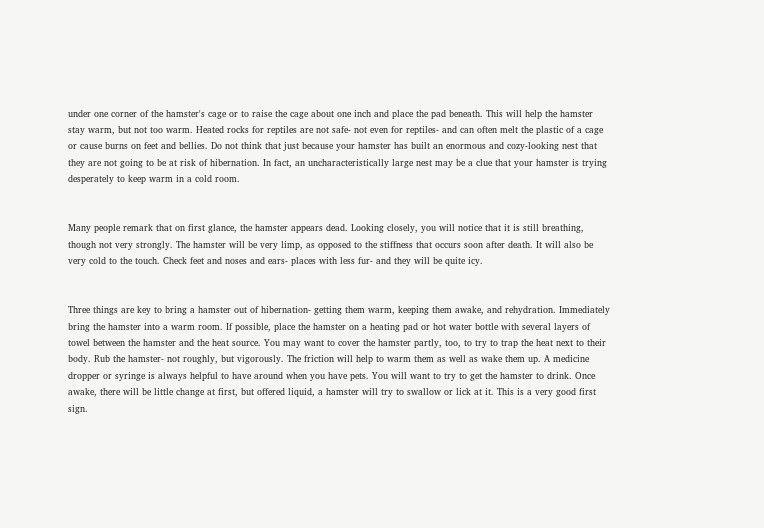under one corner of the hamster's cage or to raise the cage about one inch and place the pad beneath. This will help the hamster stay warm, but not too warm. Heated rocks for reptiles are not safe- not even for reptiles- and can often melt the plastic of a cage or cause burns on feet and bellies. Do not think that just because your hamster has built an enormous and cozy-looking nest that they are not going to be at risk of hibernation. In fact, an uncharacteristically large nest may be a clue that your hamster is trying desperately to keep warm in a cold room.


Many people remark that on first glance, the hamster appears dead. Looking closely, you will notice that it is still breathing, though not very strongly. The hamster will be very limp, as opposed to the stiffness that occurs soon after death. It will also be very cold to the touch. Check feet and noses and ears- places with less fur- and they will be quite icy.


Three things are key to bring a hamster out of hibernation- getting them warm, keeping them awake, and rehydration. Immediately bring the hamster into a warm room. If possible, place the hamster on a heating pad or hot water bottle with several layers of towel between the hamster and the heat source. You may want to cover the hamster partly, too, to try to trap the heat next to their body. Rub the hamster- not roughly, but vigorously. The friction will help to warm them as well as wake them up. A medicine dropper or syringe is always helpful to have around when you have pets. You will want to try to get the hamster to drink. Once awake, there will be little change at first, but offered liquid, a hamster will try to swallow or lick at it. This is a very good first sign.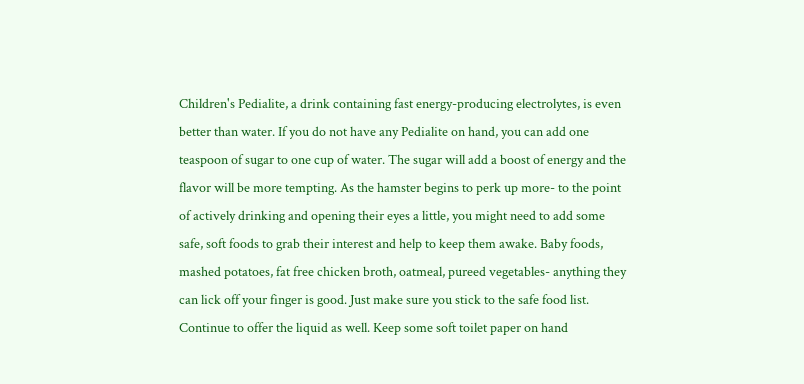Children's Pedialite, a drink containing fast energy-producing electrolytes, is even better than water. If you do not have any Pedialite on hand, you can add one teaspoon of sugar to one cup of water. The sugar will add a boost of energy and the flavor will be more tempting. As the hamster begins to perk up more- to the point of actively drinking and opening their eyes a little, you might need to add some safe, soft foods to grab their interest and help to keep them awake. Baby foods, mashed potatoes, fat free chicken broth, oatmeal, pureed vegetables- anything they can lick off your finger is good. Just make sure you stick to the safe food list. Continue to offer the liquid as well. Keep some soft toilet paper on hand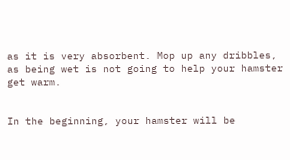as it is very absorbent. Mop up any dribbles, as being wet is not going to help your hamster get warm.


In the beginning, your hamster will be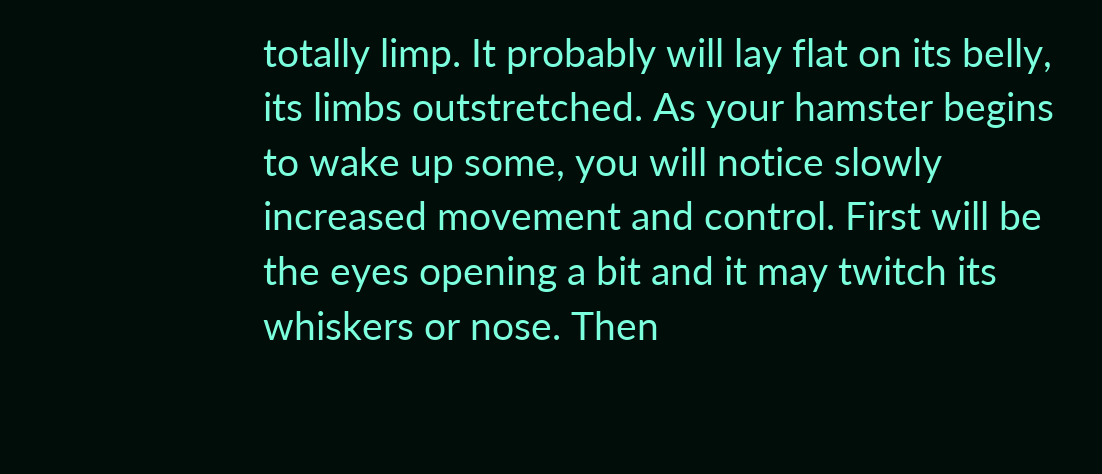totally limp. It probably will lay flat on its belly, its limbs outstretched. As your hamster begins to wake up some, you will notice slowly increased movement and control. First will be the eyes opening a bit and it may twitch its whiskers or nose. Then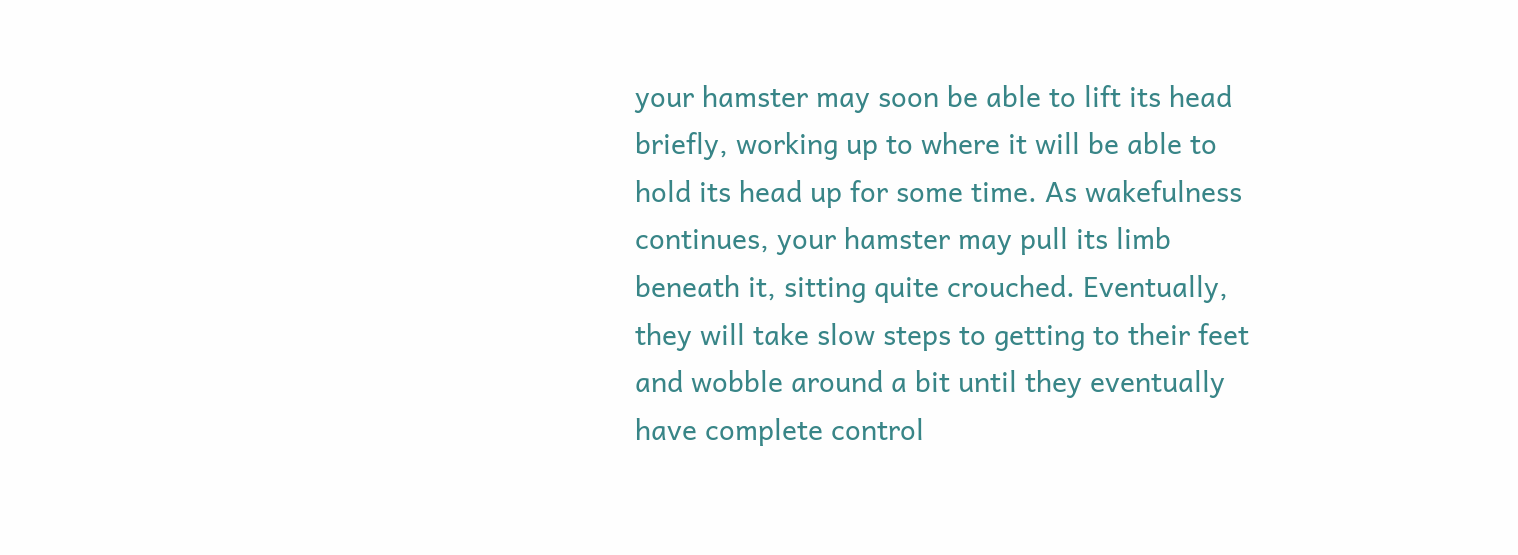your hamster may soon be able to lift its head briefly, working up to where it will be able to hold its head up for some time. As wakefulness continues, your hamster may pull its limb beneath it, sitting quite crouched. Eventually, they will take slow steps to getting to their feet and wobble around a bit until they eventually have complete control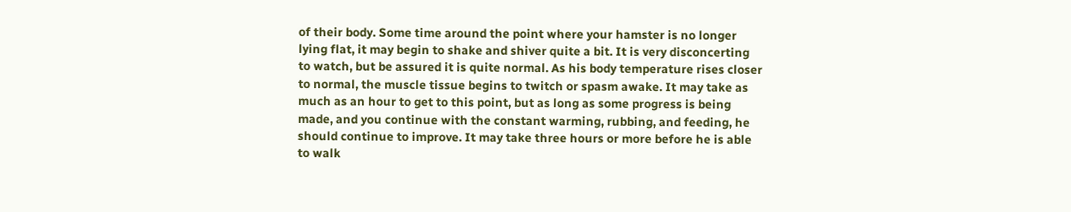of their body. Some time around the point where your hamster is no longer lying flat, it may begin to shake and shiver quite a bit. It is very disconcerting to watch, but be assured it is quite normal. As his body temperature rises closer to normal, the muscle tissue begins to twitch or spasm awake. It may take as much as an hour to get to this point, but as long as some progress is being made, and you continue with the constant warming, rubbing, and feeding, he should continue to improve. It may take three hours or more before he is able to walk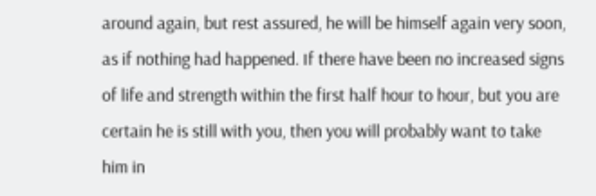around again, but rest assured, he will be himself again very soon, as if nothing had happened. If there have been no increased signs of life and strength within the first half hour to hour, but you are certain he is still with you, then you will probably want to take him in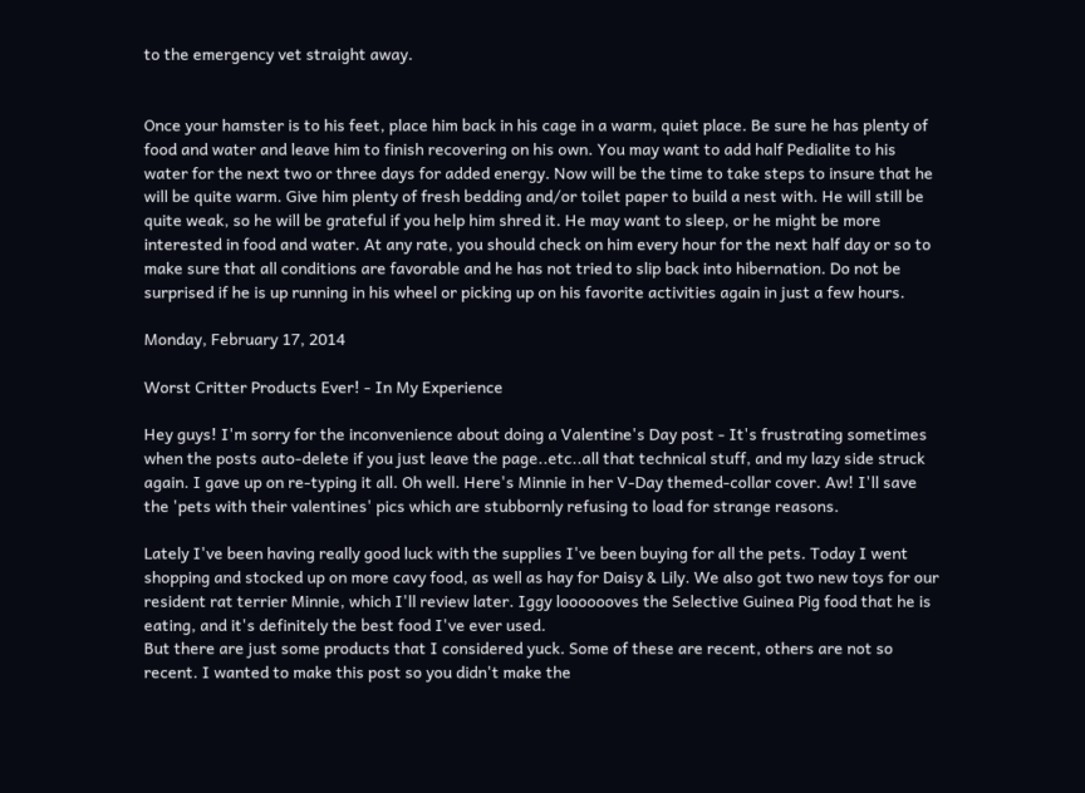to the emergency vet straight away.


Once your hamster is to his feet, place him back in his cage in a warm, quiet place. Be sure he has plenty of food and water and leave him to finish recovering on his own. You may want to add half Pedialite to his water for the next two or three days for added energy. Now will be the time to take steps to insure that he will be quite warm. Give him plenty of fresh bedding and/or toilet paper to build a nest with. He will still be quite weak, so he will be grateful if you help him shred it. He may want to sleep, or he might be more interested in food and water. At any rate, you should check on him every hour for the next half day or so to make sure that all conditions are favorable and he has not tried to slip back into hibernation. Do not be surprised if he is up running in his wheel or picking up on his favorite activities again in just a few hours.

Monday, February 17, 2014

Worst Critter Products Ever! - In My Experience

Hey guys! I'm sorry for the inconvenience about doing a Valentine's Day post - It's frustrating sometimes when the posts auto-delete if you just leave the page..etc..all that technical stuff, and my lazy side struck again. I gave up on re-typing it all. Oh well. Here's Minnie in her V-Day themed-collar cover. Aw! I'll save the 'pets with their valentines' pics which are stubbornly refusing to load for strange reasons.

Lately I've been having really good luck with the supplies I've been buying for all the pets. Today I went shopping and stocked up on more cavy food, as well as hay for Daisy & Lily. We also got two new toys for our resident rat terrier Minnie, which I'll review later. Iggy looooooves the Selective Guinea Pig food that he is eating, and it's definitely the best food I've ever used.
But there are just some products that I considered yuck. Some of these are recent, others are not so recent. I wanted to make this post so you didn't make the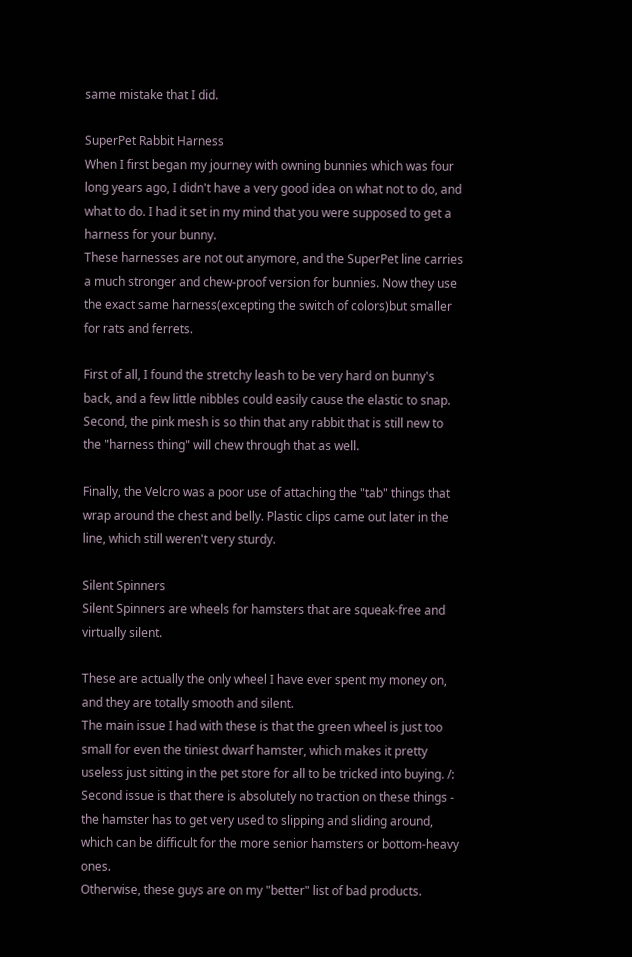same mistake that I did.

SuperPet Rabbit Harness
When I first began my journey with owning bunnies which was four long years ago, I didn't have a very good idea on what not to do, and what to do. I had it set in my mind that you were supposed to get a harness for your bunny.
These harnesses are not out anymore, and the SuperPet line carries a much stronger and chew-proof version for bunnies. Now they use the exact same harness(excepting the switch of colors)but smaller for rats and ferrets.

First of all, I found the stretchy leash to be very hard on bunny's back, and a few little nibbles could easily cause the elastic to snap.
Second, the pink mesh is so thin that any rabbit that is still new to the "harness thing" will chew through that as well.

Finally, the Velcro was a poor use of attaching the "tab" things that wrap around the chest and belly. Plastic clips came out later in the line, which still weren't very sturdy.

Silent Spinners
Silent Spinners are wheels for hamsters that are squeak-free and virtually silent.

These are actually the only wheel I have ever spent my money on, and they are totally smooth and silent.
The main issue I had with these is that the green wheel is just too small for even the tiniest dwarf hamster, which makes it pretty useless just sitting in the pet store for all to be tricked into buying. /:
Second issue is that there is absolutely no traction on these things - the hamster has to get very used to slipping and sliding around, which can be difficult for the more senior hamsters or bottom-heavy ones.
Otherwise, these guys are on my "better" list of bad products.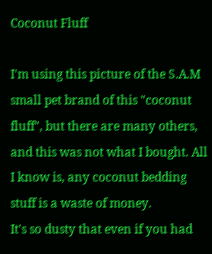Coconut Fluff

I'm using this picture of the S.A.M small pet brand of this "coconut fluff", but there are many others, and this was not what I bought. All I know is, any coconut bedding stuff is a waste of money.
It's so dusty that even if you had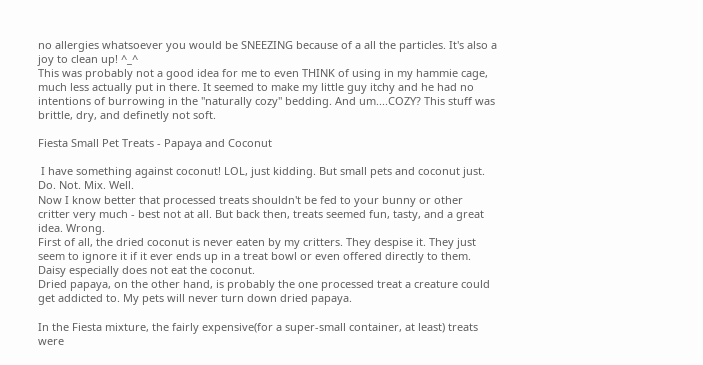no allergies whatsoever you would be SNEEZING because of a all the particles. It's also a joy to clean up! ^_^
This was probably not a good idea for me to even THINK of using in my hammie cage, much less actually put in there. It seemed to make my little guy itchy and he had no intentions of burrowing in the "naturally cozy" bedding. And um....COZY? This stuff was brittle, dry, and definetly not soft.

Fiesta Small Pet Treats - Papaya and Coconut

 I have something against coconut! LOL, just kidding. But small pets and coconut just. Do. Not. Mix. Well.
Now I know better that processed treats shouldn't be fed to your bunny or other critter very much - best not at all. But back then, treats seemed fun, tasty, and a great idea. Wrong.
First of all, the dried coconut is never eaten by my critters. They despise it. They just seem to ignore it if it ever ends up in a treat bowl or even offered directly to them. Daisy especially does not eat the coconut.
Dried papaya, on the other hand, is probably the one processed treat a creature could get addicted to. My pets will never turn down dried papaya.

In the Fiesta mixture, the fairly expensive(for a super-small container, at least) treats were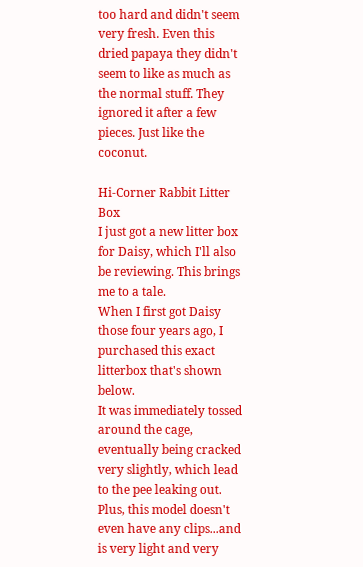too hard and didn't seem very fresh. Even this dried papaya they didn't seem to like as much as the normal stuff. They ignored it after a few pieces. Just like the coconut.

Hi-Corner Rabbit Litter Box
I just got a new litter box for Daisy, which I'll also be reviewing. This brings me to a tale.
When I first got Daisy those four years ago, I purchased this exact litterbox that's shown below.
It was immediately tossed around the cage, eventually being cracked very slightly, which lead to the pee leaking out. Plus, this model doesn't even have any clips...and is very light and very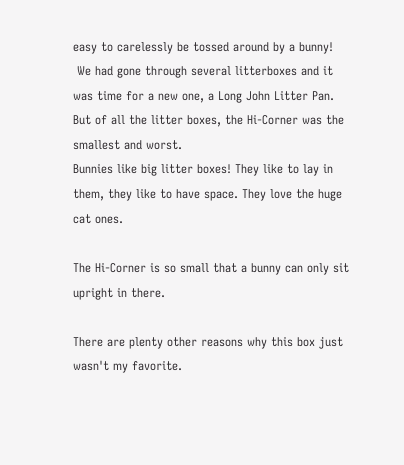easy to carelessly be tossed around by a bunny!
 We had gone through several litterboxes and it was time for a new one, a Long John Litter Pan.
But of all the litter boxes, the Hi-Corner was the smallest and worst.
Bunnies like big litter boxes! They like to lay in them, they like to have space. They love the huge cat ones.

The Hi-Corner is so small that a bunny can only sit upright in there.

There are plenty other reasons why this box just wasn't my favorite.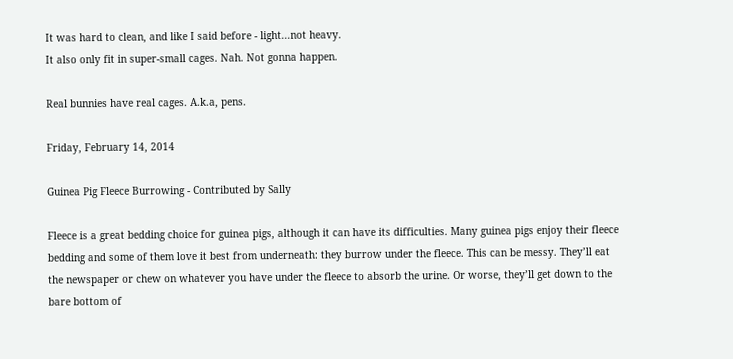It was hard to clean, and like I said before - light...not heavy.
It also only fit in super-small cages. Nah. Not gonna happen.

Real bunnies have real cages. A.k.a, pens.

Friday, February 14, 2014

Guinea Pig Fleece Burrowing - Contributed by Sally

Fleece is a great bedding choice for guinea pigs, although it can have its difficulties. Many guinea pigs enjoy their fleece bedding and some of them love it best from underneath: they burrow under the fleece. This can be messy. They’ll eat the newspaper or chew on whatever you have under the fleece to absorb the urine. Or worse, they’ll get down to the bare bottom of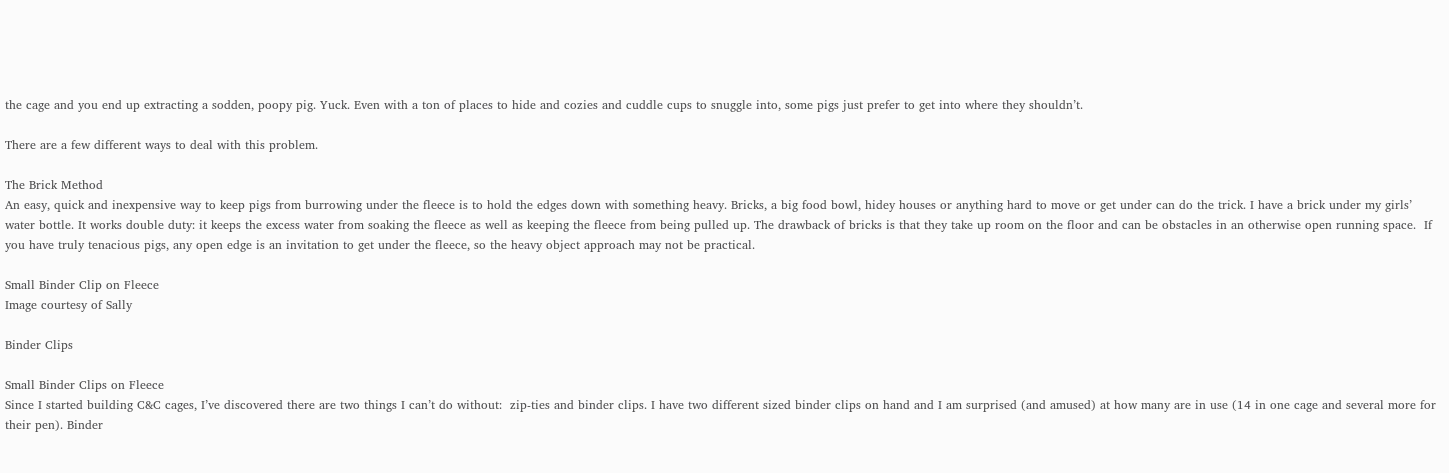the cage and you end up extracting a sodden, poopy pig. Yuck. Even with a ton of places to hide and cozies and cuddle cups to snuggle into, some pigs just prefer to get into where they shouldn’t.

There are a few different ways to deal with this problem.

The Brick Method
An easy, quick and inexpensive way to keep pigs from burrowing under the fleece is to hold the edges down with something heavy. Bricks, a big food bowl, hidey houses or anything hard to move or get under can do the trick. I have a brick under my girls’ water bottle. It works double duty: it keeps the excess water from soaking the fleece as well as keeping the fleece from being pulled up. The drawback of bricks is that they take up room on the floor and can be obstacles in an otherwise open running space.  If you have truly tenacious pigs, any open edge is an invitation to get under the fleece, so the heavy object approach may not be practical.

Small Binder Clip on Fleece
Image courtesy of Sally

Binder Clips

Small Binder Clips on Fleece
Since I started building C&C cages, I’ve discovered there are two things I can’t do without:  zip-ties and binder clips. I have two different sized binder clips on hand and I am surprised (and amused) at how many are in use (14 in one cage and several more for their pen). Binder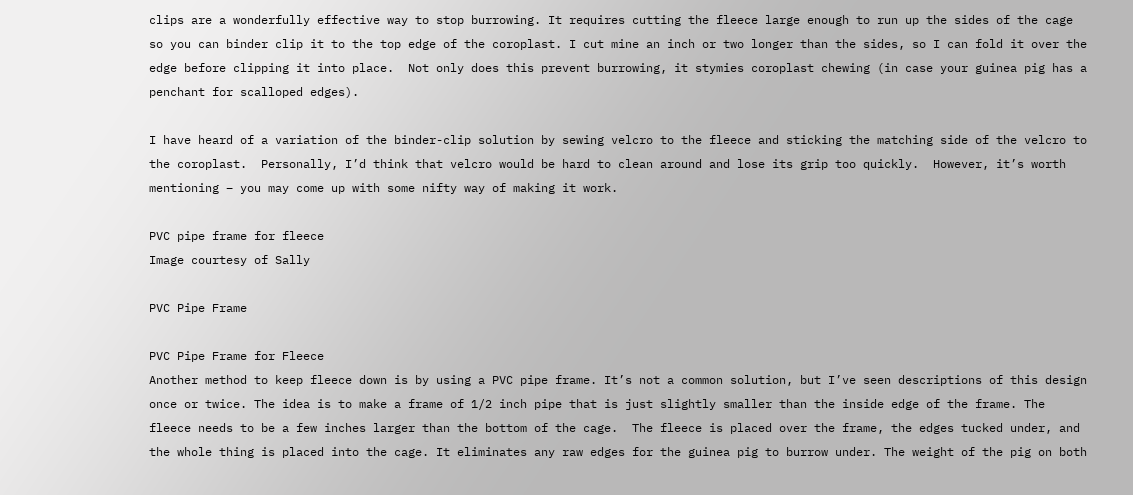clips are a wonderfully effective way to stop burrowing. It requires cutting the fleece large enough to run up the sides of the cage so you can binder clip it to the top edge of the coroplast. I cut mine an inch or two longer than the sides, so I can fold it over the edge before clipping it into place.  Not only does this prevent burrowing, it stymies coroplast chewing (in case your guinea pig has a penchant for scalloped edges).

I have heard of a variation of the binder-clip solution by sewing velcro to the fleece and sticking the matching side of the velcro to the coroplast.  Personally, I’d think that velcro would be hard to clean around and lose its grip too quickly.  However, it’s worth mentioning – you may come up with some nifty way of making it work.

PVC pipe frame for fleece
Image courtesy of Sally

PVC Pipe Frame

PVC Pipe Frame for Fleece
Another method to keep fleece down is by using a PVC pipe frame. It’s not a common solution, but I’ve seen descriptions of this design once or twice. The idea is to make a frame of 1/2 inch pipe that is just slightly smaller than the inside edge of the frame. The fleece needs to be a few inches larger than the bottom of the cage.  The fleece is placed over the frame, the edges tucked under, and the whole thing is placed into the cage. It eliminates any raw edges for the guinea pig to burrow under. The weight of the pig on both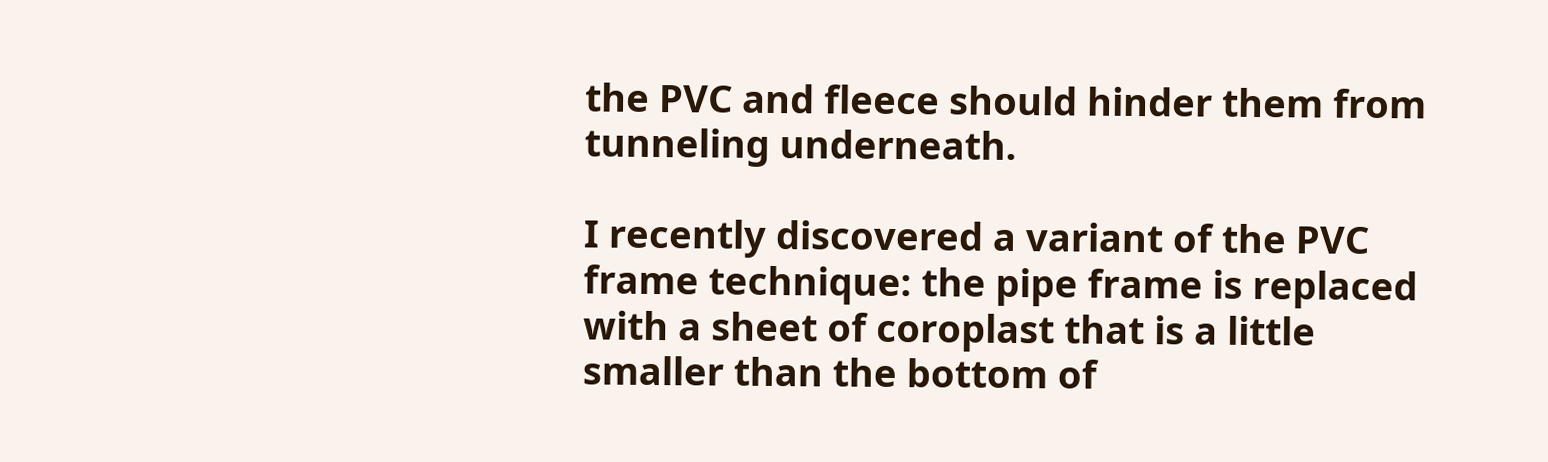the PVC and fleece should hinder them from tunneling underneath.

I recently discovered a variant of the PVC frame technique: the pipe frame is replaced with a sheet of coroplast that is a little smaller than the bottom of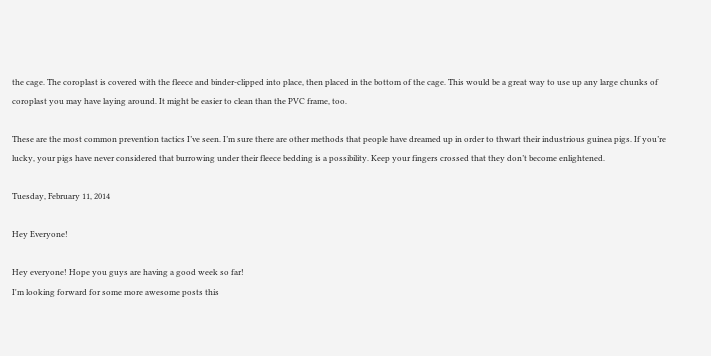the cage. The coroplast is covered with the fleece and binder-clipped into place, then placed in the bottom of the cage. This would be a great way to use up any large chunks of coroplast you may have laying around. It might be easier to clean than the PVC frame, too.

These are the most common prevention tactics I’ve seen. I’m sure there are other methods that people have dreamed up in order to thwart their industrious guinea pigs. If you’re lucky, your pigs have never considered that burrowing under their fleece bedding is a possibility. Keep your fingers crossed that they don’t become enlightened.

Tuesday, February 11, 2014

Hey Everyone!

Hey everyone! Hope you guys are having a good week so far!
I'm looking forward for some more awesome posts this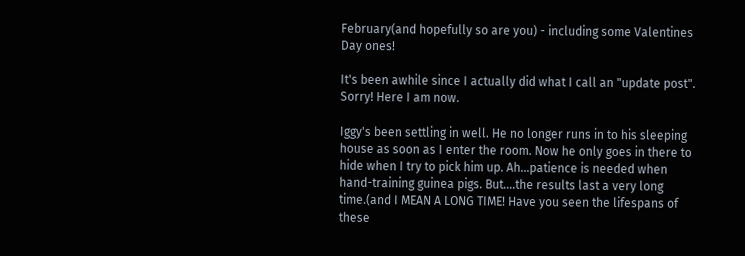February(and hopefully so are you) - including some Valentines Day ones!

It's been awhile since I actually did what I call an "update post". Sorry! Here I am now.

Iggy's been settling in well. He no longer runs in to his sleeping house as soon as I enter the room. Now he only goes in there to hide when I try to pick him up. Ah...patience is needed when hand-training guinea pigs. But....the results last a very long time.(and I MEAN A LONG TIME! Have you seen the lifespans of these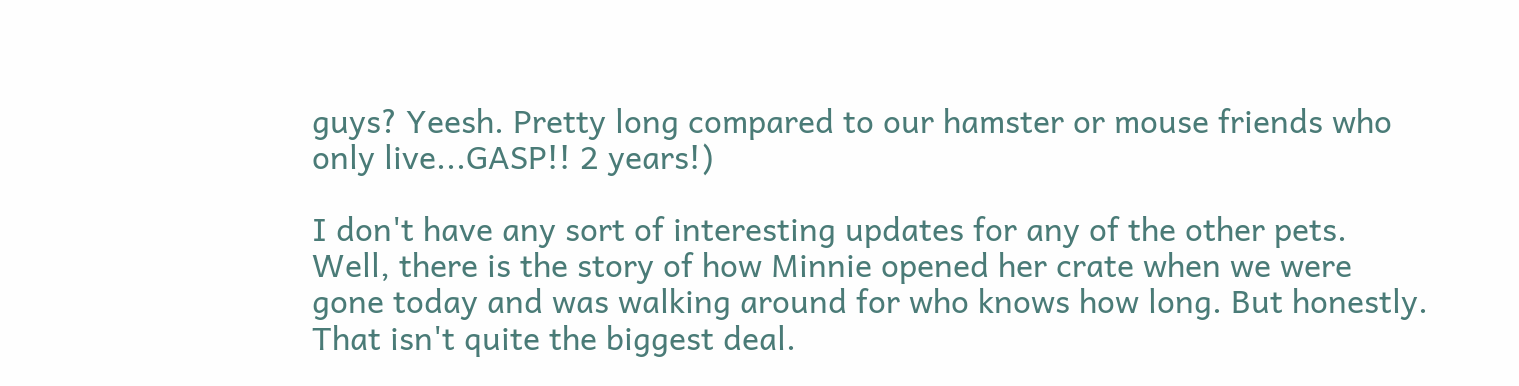guys? Yeesh. Pretty long compared to our hamster or mouse friends who only live...GASP!! 2 years!)

I don't have any sort of interesting updates for any of the other pets. Well, there is the story of how Minnie opened her crate when we were gone today and was walking around for who knows how long. But honestly. That isn't quite the biggest deal.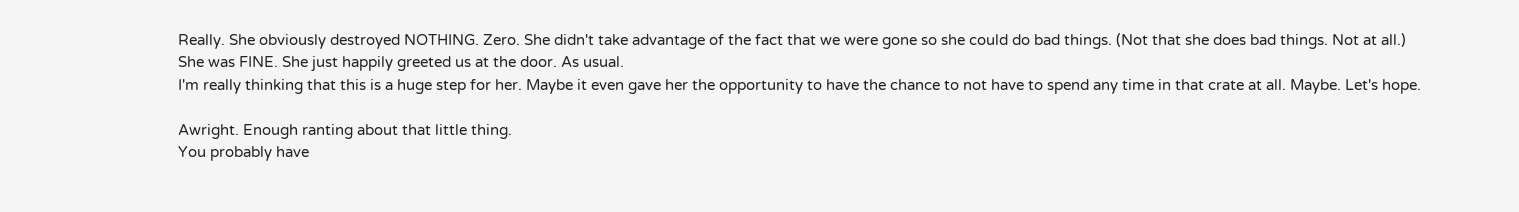Really. She obviously destroyed NOTHING. Zero. She didn't take advantage of the fact that we were gone so she could do bad things. (Not that she does bad things. Not at all.) She was FINE. She just happily greeted us at the door. As usual.
I'm really thinking that this is a huge step for her. Maybe it even gave her the opportunity to have the chance to not have to spend any time in that crate at all. Maybe. Let's hope.

Awright. Enough ranting about that little thing.
You probably have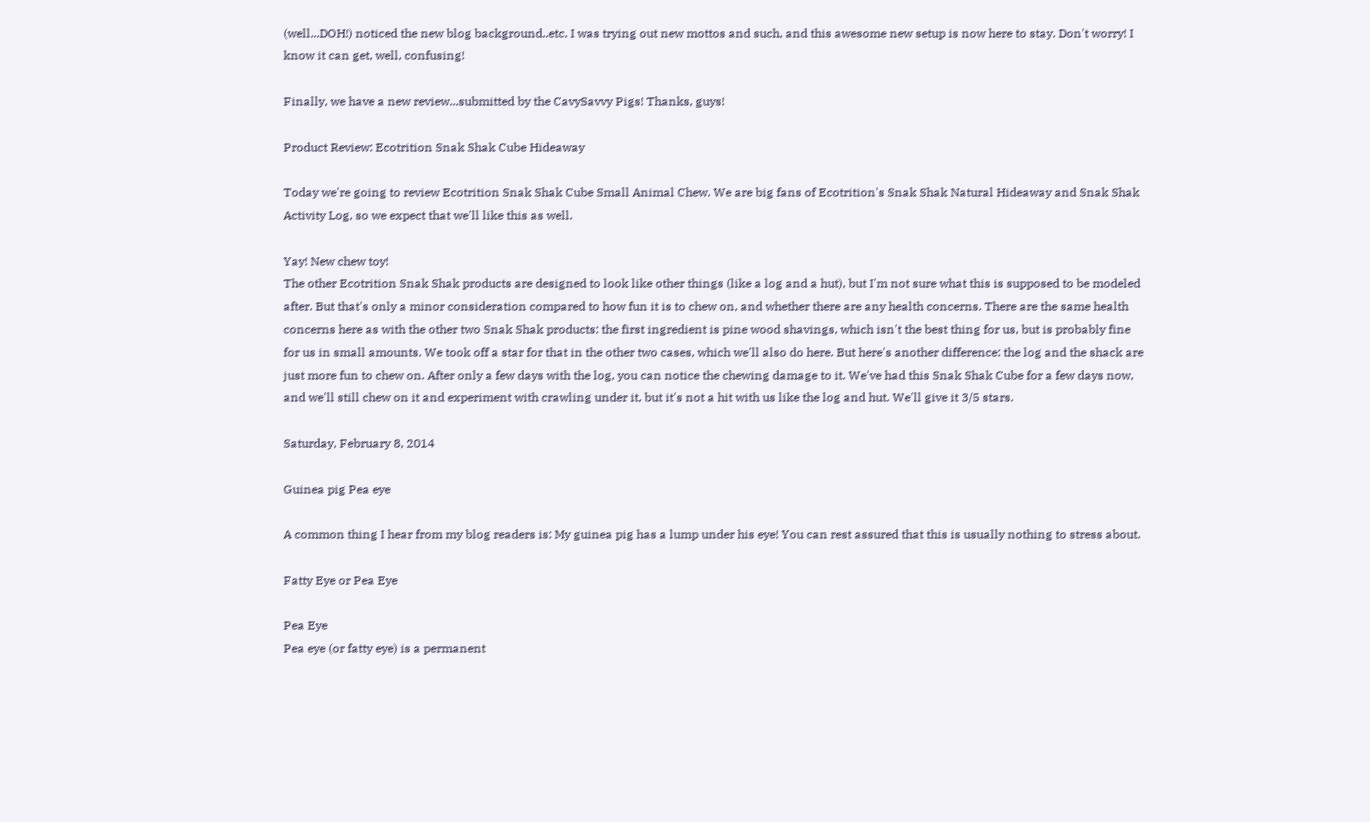(well...DOH!) noticed the new blog background..etc. I was trying out new mottos and such, and this awesome new setup is now here to stay. Don't worry! I know it can get, well, confusing!

Finally, we have a new review...submitted by the CavySavvy Pigs! Thanks, guys!

Product Review: Ecotrition Snak Shak Cube Hideaway

Today we're going to review Ecotrition Snak Shak Cube Small Animal Chew. We are big fans of Ecotrition's Snak Shak Natural Hideaway and Snak Shak Activity Log, so we expect that we'll like this as well.

Yay! New chew toy!
The other Ecotrition Snak Shak products are designed to look like other things (like a log and a hut), but I'm not sure what this is supposed to be modeled after. But that's only a minor consideration compared to how fun it is to chew on, and whether there are any health concerns. There are the same health concerns here as with the other two Snak Shak products: the first ingredient is pine wood shavings, which isn't the best thing for us, but is probably fine for us in small amounts. We took off a star for that in the other two cases, which we'll also do here. But here's another difference: the log and the shack are just more fun to chew on. After only a few days with the log, you can notice the chewing damage to it. We've had this Snak Shak Cube for a few days now, and we'll still chew on it and experiment with crawling under it, but it's not a hit with us like the log and hut. We'll give it 3/5 stars.

Saturday, February 8, 2014

Guinea pig Pea eye

A common thing I hear from my blog readers is: My guinea pig has a lump under his eye! You can rest assured that this is usually nothing to stress about.

Fatty Eye or Pea Eye

Pea Eye
Pea eye (or fatty eye) is a permanent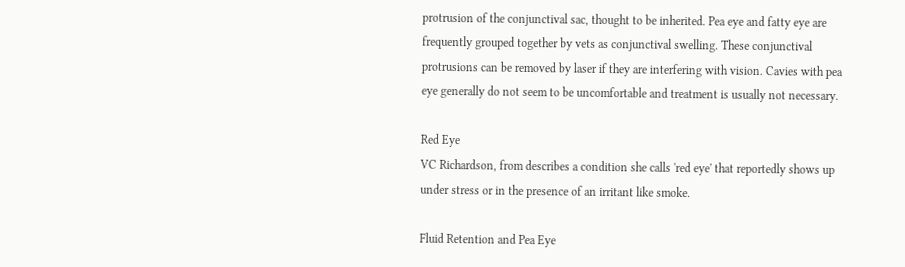protrusion of the conjunctival sac, thought to be inherited. Pea eye and fatty eye are frequently grouped together by vets as conjunctival swelling. These conjunctival protrusions can be removed by laser if they are interfering with vision. Cavies with pea eye generally do not seem to be uncomfortable and treatment is usually not necessary.

Red Eye
VC Richardson, from describes a condition she calls 'red eye' that reportedly shows up under stress or in the presence of an irritant like smoke.

Fluid Retention and Pea Eye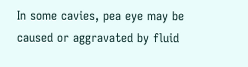In some cavies, pea eye may be caused or aggravated by fluid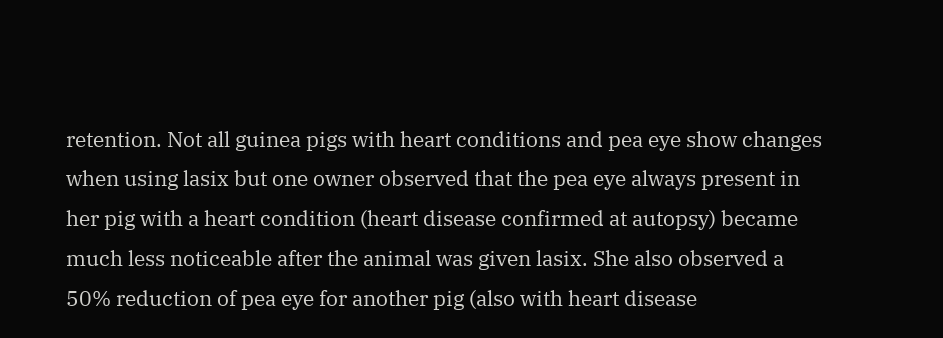retention. Not all guinea pigs with heart conditions and pea eye show changes when using lasix but one owner observed that the pea eye always present in her pig with a heart condition (heart disease confirmed at autopsy) became much less noticeable after the animal was given lasix. She also observed a 50% reduction of pea eye for another pig (also with heart disease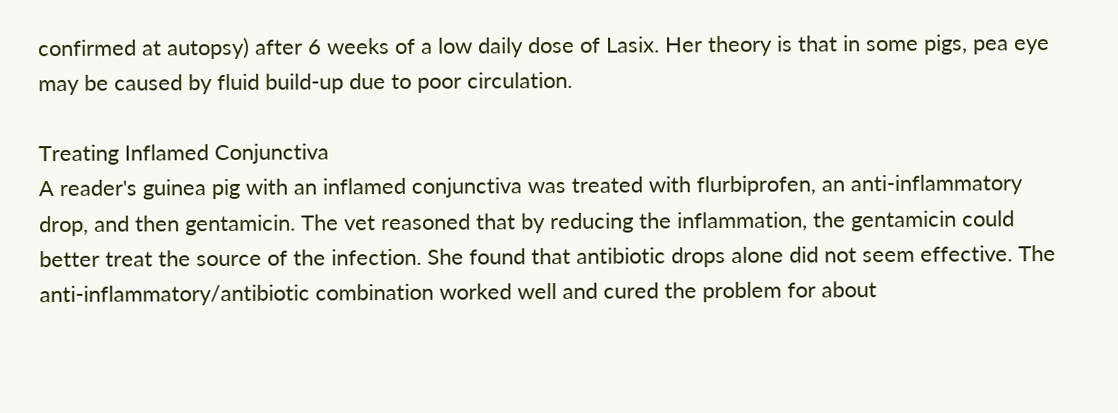confirmed at autopsy) after 6 weeks of a low daily dose of Lasix. Her theory is that in some pigs, pea eye may be caused by fluid build-up due to poor circulation.

Treating Inflamed Conjunctiva
A reader's guinea pig with an inflamed conjunctiva was treated with flurbiprofen, an anti-inflammatory drop, and then gentamicin. The vet reasoned that by reducing the inflammation, the gentamicin could better treat the source of the infection. She found that antibiotic drops alone did not seem effective. The anti-inflammatory/antibiotic combination worked well and cured the problem for about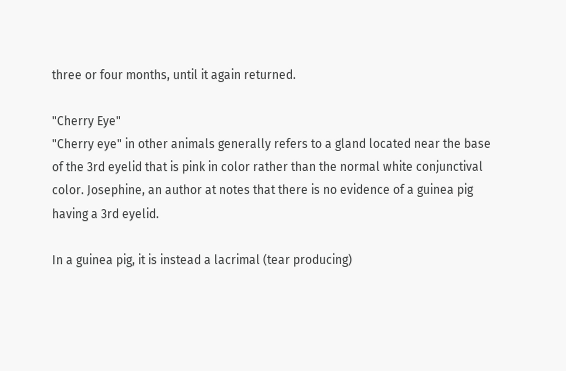three or four months, until it again returned.

"Cherry Eye"
"Cherry eye" in other animals generally refers to a gland located near the base of the 3rd eyelid that is pink in color rather than the normal white conjunctival color. Josephine, an author at notes that there is no evidence of a guinea pig having a 3rd eyelid.

In a guinea pig, it is instead a lacrimal (tear producing)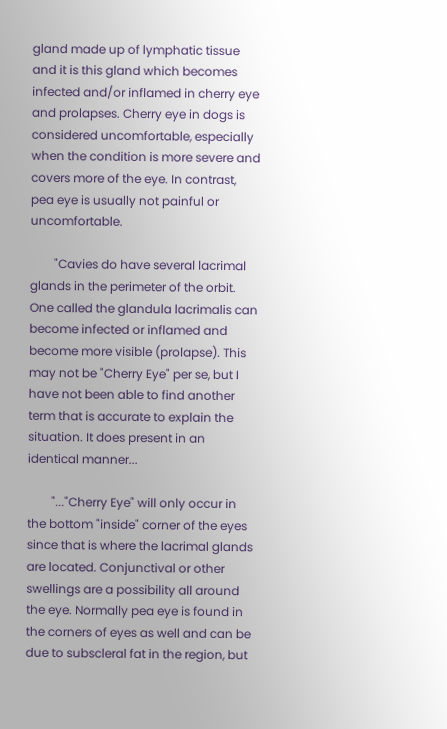gland made up of lymphatic tissue and it is this gland which becomes infected and/or inflamed in cherry eye and prolapses. Cherry eye in dogs is considered uncomfortable, especially when the condition is more severe and covers more of the eye. In contrast, pea eye is usually not painful or uncomfortable.

        "Cavies do have several lacrimal glands in the perimeter of the orbit. One called the glandula lacrimalis can become infected or inflamed and become more visible (prolapse). This may not be "Cherry Eye" per se, but I have not been able to find another term that is accurate to explain the situation. It does present in an identical manner...

        "..."Cherry Eye" will only occur in the bottom "inside" corner of the eyes since that is where the lacrimal glands are located. Conjunctival or other swellings are a possibility all around the eye. Normally pea eye is found in the corners of eyes as well and can be due to subscleral fat in the region, but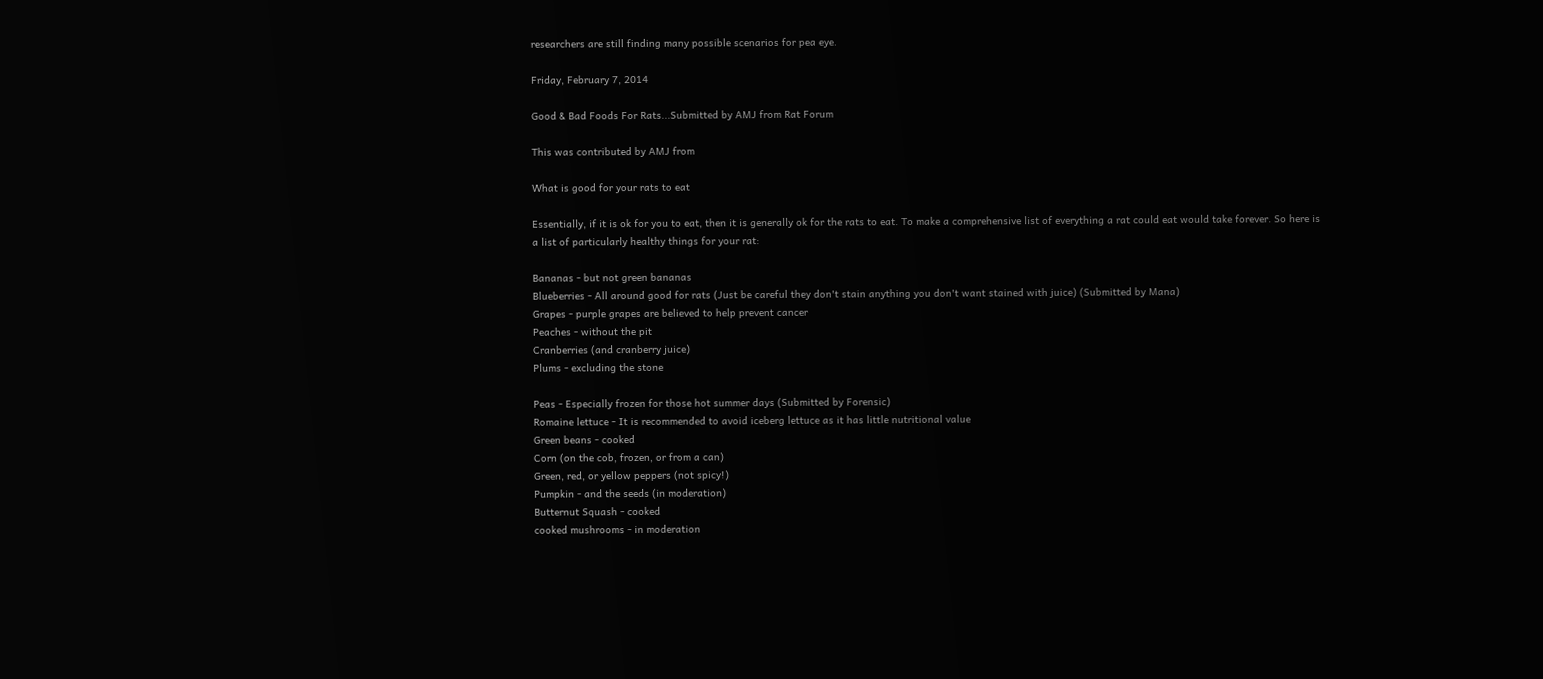researchers are still finding many possible scenarios for pea eye.

Friday, February 7, 2014

Good & Bad Foods For Rats...Submitted by AMJ from Rat Forum

This was contributed by AMJ from

What is good for your rats to eat

Essentially, if it is ok for you to eat, then it is generally ok for the rats to eat. To make a comprehensive list of everything a rat could eat would take forever. So here is a list of particularly healthy things for your rat:

Bananas - but not green bananas
Blueberries - All around good for rats (Just be careful they don't stain anything you don't want stained with juice) (Submitted by Mana)
Grapes - purple grapes are believed to help prevent cancer
Peaches - without the pit
Cranberries (and cranberry juice)
Plums - excluding the stone

Peas - Especially frozen for those hot summer days (Submitted by Forensic)
Romaine lettuce - It is recommended to avoid iceberg lettuce as it has little nutritional value
Green beans - cooked
Corn (on the cob, frozen, or from a can)
Green, red, or yellow peppers (not spicy!)
Pumpkin - and the seeds (in moderation)
Butternut Squash - cooked
cooked mushrooms - in moderation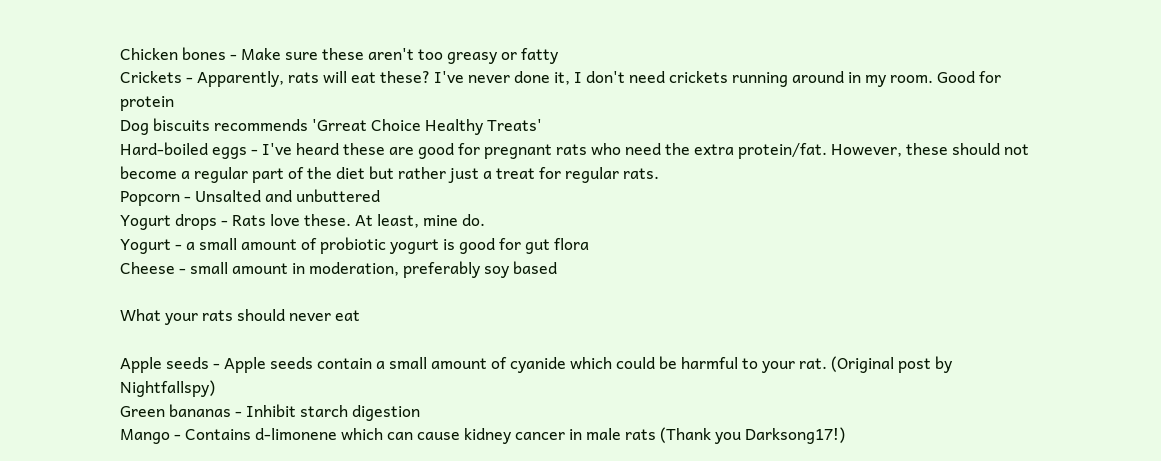Chicken bones - Make sure these aren't too greasy or fatty
Crickets - Apparently, rats will eat these? I've never done it, I don't need crickets running around in my room. Good for protein
Dog biscuits recommends 'Grreat Choice Healthy Treats'
Hard-boiled eggs - I've heard these are good for pregnant rats who need the extra protein/fat. However, these should not become a regular part of the diet but rather just a treat for regular rats.
Popcorn - Unsalted and unbuttered
Yogurt drops - Rats love these. At least, mine do.
Yogurt - a small amount of probiotic yogurt is good for gut flora
Cheese - small amount in moderation, preferably soy based

What your rats should never eat

Apple seeds - Apple seeds contain a small amount of cyanide which could be harmful to your rat. (Original post by Nightfallspy)
Green bananas - Inhibit starch digestion
Mango - Contains d-limonene which can cause kidney cancer in male rats (Thank you Darksong17!)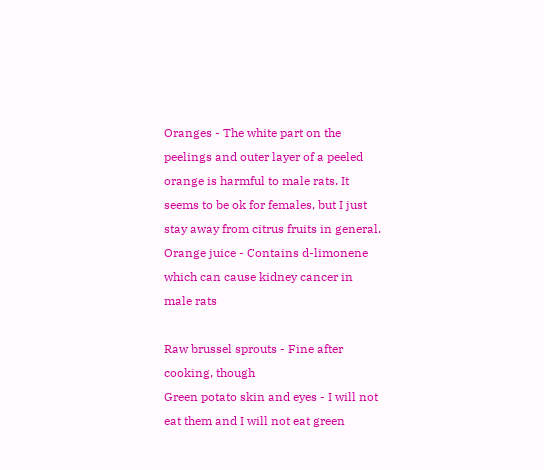Oranges - The white part on the peelings and outer layer of a peeled orange is harmful to male rats. It seems to be ok for females, but I just stay away from citrus fruits in general.
Orange juice - Contains d-limonene which can cause kidney cancer in male rats

Raw brussel sprouts - Fine after cooking, though
Green potato skin and eyes - I will not eat them and I will not eat green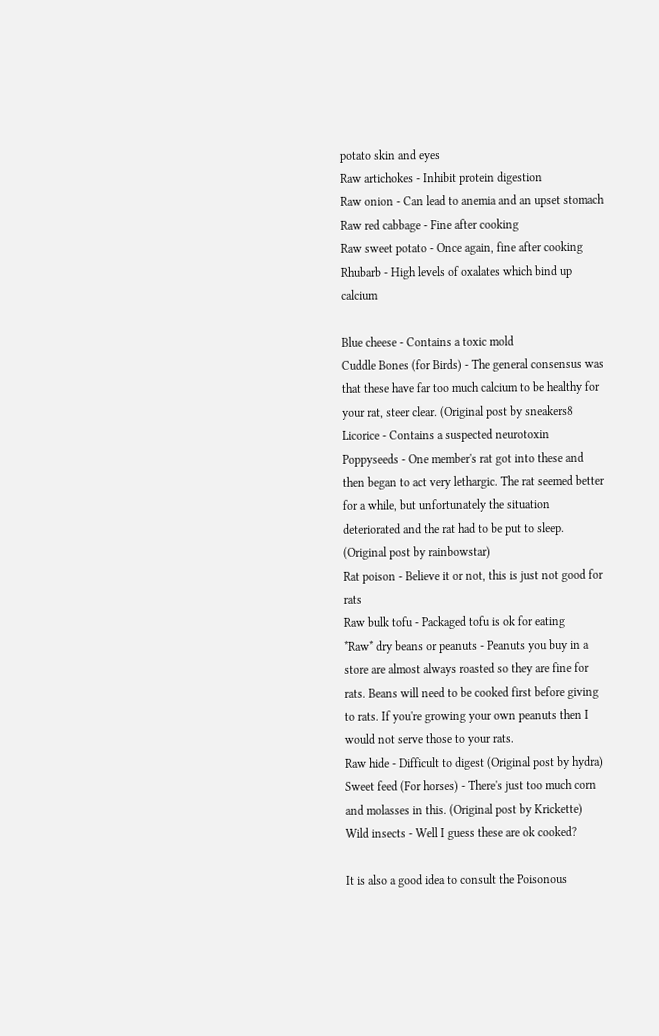potato skin and eyes
Raw artichokes - Inhibit protein digestion
Raw onion - Can lead to anemia and an upset stomach
Raw red cabbage - Fine after cooking
Raw sweet potato - Once again, fine after cooking
Rhubarb - High levels of oxalates which bind up calcium

Blue cheese - Contains a toxic mold
Cuddle Bones (for Birds) - The general consensus was that these have far too much calcium to be healthy for your rat, steer clear. (Original post by sneakers8
Licorice - Contains a suspected neurotoxin
Poppyseeds - One member's rat got into these and then began to act very lethargic. The rat seemed better for a while, but unfortunately the situation deteriorated and the rat had to be put to sleep. (Original post by rainbowstar)
Rat poison - Believe it or not, this is just not good for rats
Raw bulk tofu - Packaged tofu is ok for eating
*Raw* dry beans or peanuts - Peanuts you buy in a store are almost always roasted so they are fine for rats. Beans will need to be cooked first before giving to rats. If you're growing your own peanuts then I would not serve those to your rats.
Raw hide - Difficult to digest (Original post by hydra)
Sweet feed (For horses) - There's just too much corn and molasses in this. (Original post by Krickette)
Wild insects - Well I guess these are ok cooked?

It is also a good idea to consult the Poisonous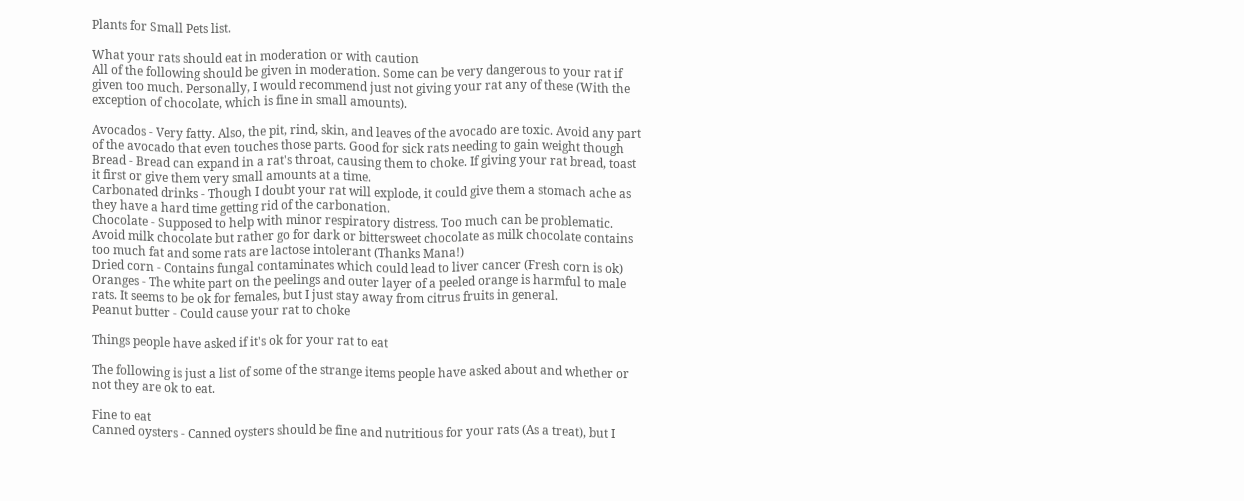Plants for Small Pets list.

What your rats should eat in moderation or with caution
All of the following should be given in moderation. Some can be very dangerous to your rat if given too much. Personally, I would recommend just not giving your rat any of these (With the exception of chocolate, which is fine in small amounts).

Avocados - Very fatty. Also, the pit, rind, skin, and leaves of the avocado are toxic. Avoid any part of the avocado that even touches those parts. Good for sick rats needing to gain weight though
Bread - Bread can expand in a rat's throat, causing them to choke. If giving your rat bread, toast it first or give them very small amounts at a time.
Carbonated drinks - Though I doubt your rat will explode, it could give them a stomach ache as they have a hard time getting rid of the carbonation.
Chocolate - Supposed to help with minor respiratory distress. Too much can be problematic. Avoid milk chocolate but rather go for dark or bittersweet chocolate as milk chocolate contains too much fat and some rats are lactose intolerant (Thanks Mana!)
Dried corn - Contains fungal contaminates which could lead to liver cancer (Fresh corn is ok)
Oranges - The white part on the peelings and outer layer of a peeled orange is harmful to male rats. It seems to be ok for females, but I just stay away from citrus fruits in general.
Peanut butter - Could cause your rat to choke

Things people have asked if it's ok for your rat to eat

The following is just a list of some of the strange items people have asked about and whether or not they are ok to eat.

Fine to eat
Canned oysters - Canned oysters should be fine and nutritious for your rats (As a treat), but I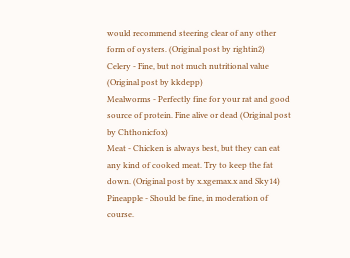would recommend steering clear of any other form of oysters. (Original post by rightin2)
Celery - Fine, but not much nutritional value (Original post by kkdepp)
Mealworms - Perfectly fine for your rat and good source of protein. Fine alive or dead (Original post by Chthonicfox)
Meat - Chicken is always best, but they can eat any kind of cooked meat. Try to keep the fat down. (Original post by x.xgemax.x and Sky14)
Pineapple - Should be fine, in moderation of course.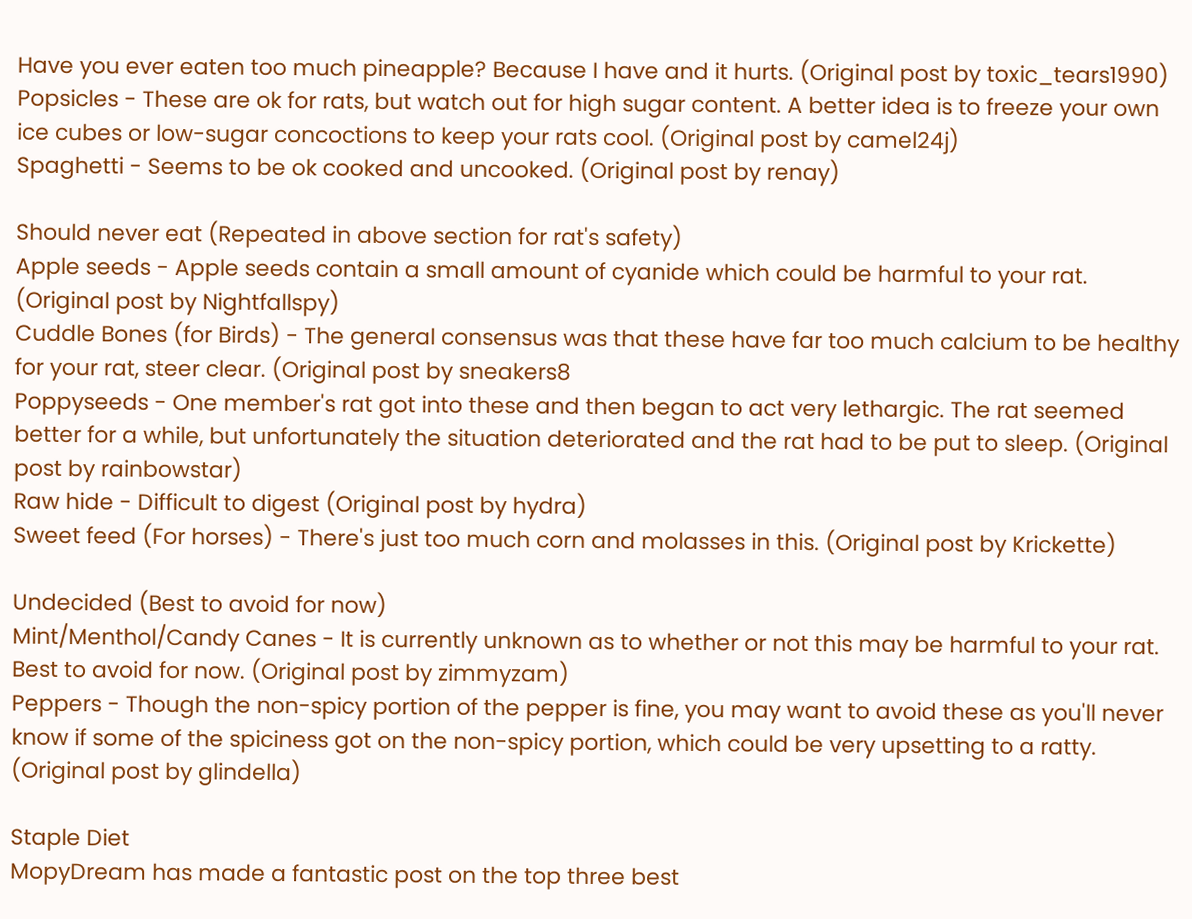Have you ever eaten too much pineapple? Because I have and it hurts. (Original post by toxic_tears1990)
Popsicles - These are ok for rats, but watch out for high sugar content. A better idea is to freeze your own ice cubes or low-sugar concoctions to keep your rats cool. (Original post by camel24j)
Spaghetti - Seems to be ok cooked and uncooked. (Original post by renay)

Should never eat (Repeated in above section for rat's safety)
Apple seeds - Apple seeds contain a small amount of cyanide which could be harmful to your rat. (Original post by Nightfallspy)
Cuddle Bones (for Birds) - The general consensus was that these have far too much calcium to be healthy for your rat, steer clear. (Original post by sneakers8
Poppyseeds - One member's rat got into these and then began to act very lethargic. The rat seemed better for a while, but unfortunately the situation deteriorated and the rat had to be put to sleep. (Original post by rainbowstar)
Raw hide - Difficult to digest (Original post by hydra)
Sweet feed (For horses) - There's just too much corn and molasses in this. (Original post by Krickette)

Undecided (Best to avoid for now)
Mint/Menthol/Candy Canes - It is currently unknown as to whether or not this may be harmful to your rat. Best to avoid for now. (Original post by zimmyzam)
Peppers - Though the non-spicy portion of the pepper is fine, you may want to avoid these as you'll never know if some of the spiciness got on the non-spicy portion, which could be very upsetting to a ratty. (Original post by glindella)

Staple Diet
MopyDream has made a fantastic post on the top three best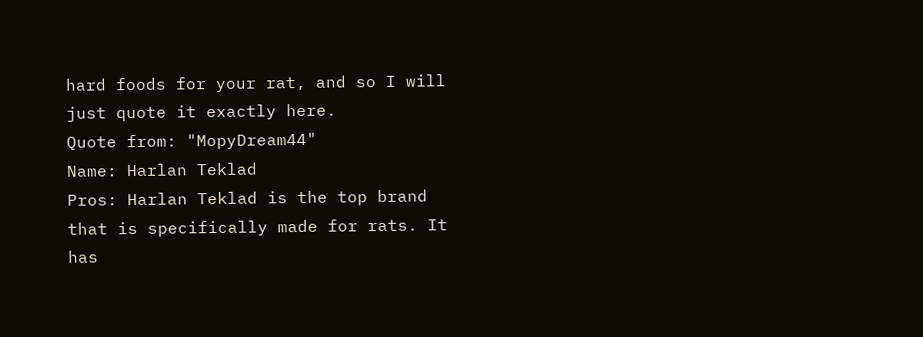hard foods for your rat, and so I will just quote it exactly here.
Quote from: "MopyDream44"
Name: Harlan Teklad
Pros: Harlan Teklad is the top brand that is specifically made for rats. It has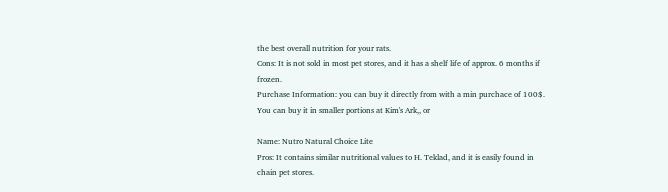the best overall nutrition for your rats.
Cons: It is not sold in most pet stores, and it has a shelf life of approx. 6 months if frozen.
Purchase Information: you can buy it directly from with a min purchace of 100$. You can buy it in smaller portions at Kim's Ark,, or

Name: Nutro Natural Choice Lite
Pros: It contains similar nutritional values to H. Teklad, and it is easily found in chain pet stores.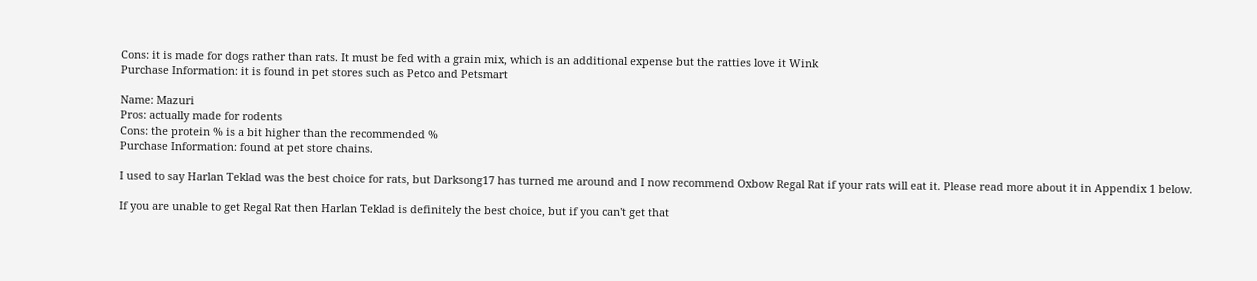Cons: it is made for dogs rather than rats. It must be fed with a grain mix, which is an additional expense but the ratties love it Wink
Purchase Information: it is found in pet stores such as Petco and Petsmart

Name: Mazuri
Pros: actually made for rodents
Cons: the protein % is a bit higher than the recommended %
Purchase Information: found at pet store chains.

I used to say Harlan Teklad was the best choice for rats, but Darksong17 has turned me around and I now recommend Oxbow Regal Rat if your rats will eat it. Please read more about it in Appendix 1 below.

If you are unable to get Regal Rat then Harlan Teklad is definitely the best choice, but if you can't get that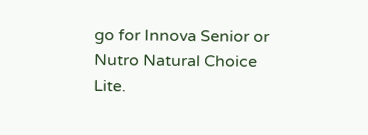go for Innova Senior or Nutro Natural Choice Lite.